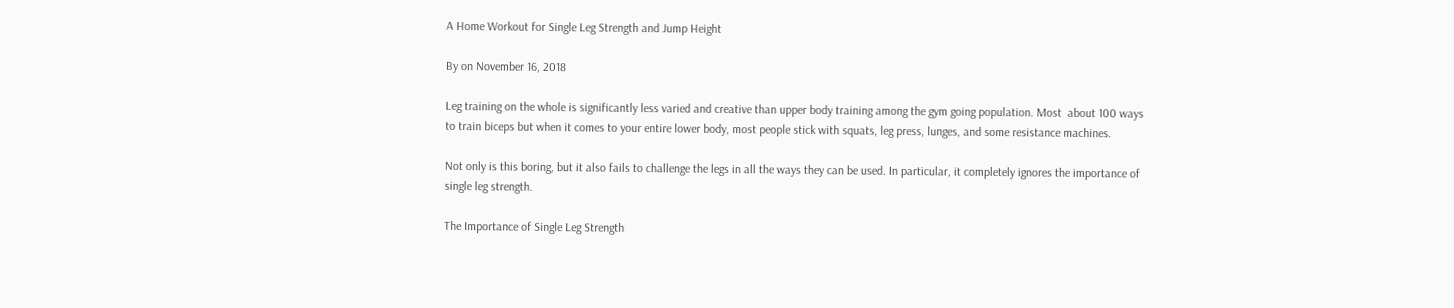A Home Workout for Single Leg Strength and Jump Height

By on November 16, 2018

Leg training on the whole is significantly less varied and creative than upper body training among the gym going population. Most  about 100 ways to train biceps but when it comes to your entire lower body, most people stick with squats, leg press, lunges, and some resistance machines.

Not only is this boring, but it also fails to challenge the legs in all the ways they can be used. In particular, it completely ignores the importance of single leg strength.

The Importance of Single Leg Strength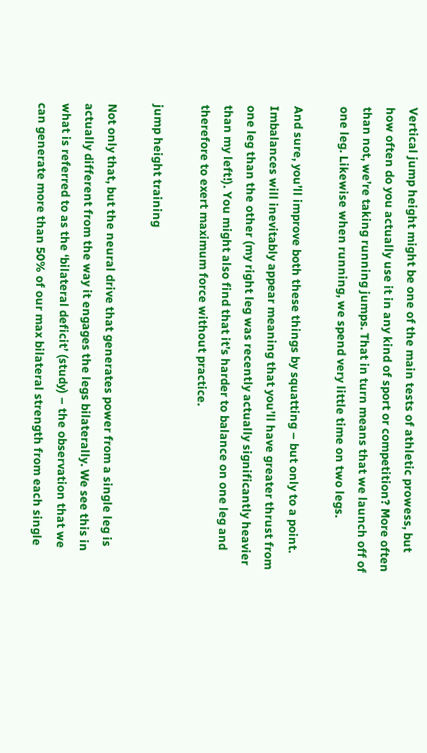Vertical jump height might be one of the main tests of athletic prowess, but how often do you actually use it in any kind of sport or competition? More often than not, we’re taking running jumps. That in turn means that we launch off of one leg. Likewise when running, we spend very little time on two legs.

And sure, you’ll improve both these things by squatting – but only to a point. Imbalances will inevitably appear meaning that you’ll have greater thrust from one leg than the other (my right leg was recently actually significantly heavier than my left!). You might also find that it’s harder to balance on one leg and therefore to exert maximum force without practice.

jump height training

Not only that, but the neural drive that generates power from a single leg is actually different from the way it engages the legs bilaterally. We see this in what is referred to as the ‘bilateral deficit’ (study) – the observation that we can generate more than 50% of our max bilateral strength from each single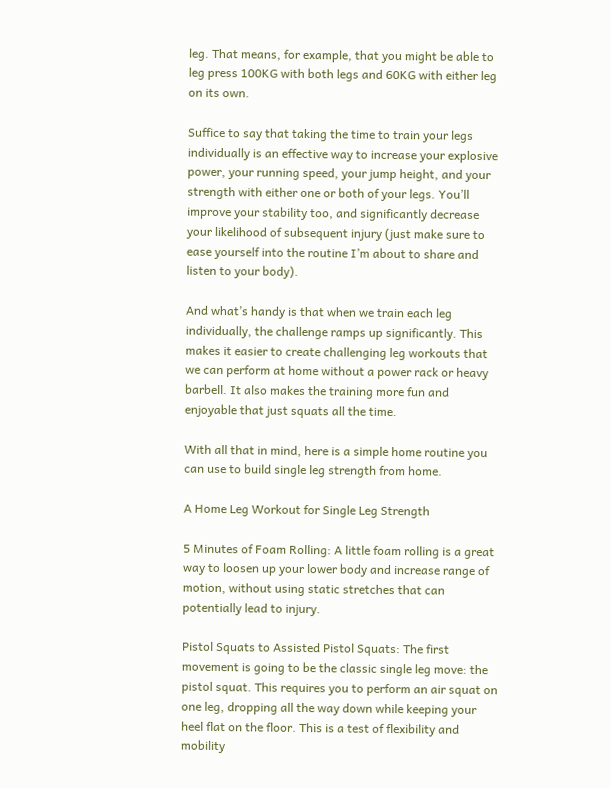leg. That means, for example, that you might be able to leg press 100KG with both legs and 60KG with either leg on its own.

Suffice to say that taking the time to train your legs individually is an effective way to increase your explosive power, your running speed, your jump height, and your strength with either one or both of your legs. You’ll improve your stability too, and significantly decrease your likelihood of subsequent injury (just make sure to ease yourself into the routine I’m about to share and listen to your body).

And what’s handy is that when we train each leg individually, the challenge ramps up significantly. This makes it easier to create challenging leg workouts that we can perform at home without a power rack or heavy barbell. It also makes the training more fun and enjoyable that just squats all the time.

With all that in mind, here is a simple home routine you can use to build single leg strength from home.

A Home Leg Workout for Single Leg Strength

5 Minutes of Foam Rolling: A little foam rolling is a great way to loosen up your lower body and increase range of motion, without using static stretches that can potentially lead to injury.

Pistol Squats to Assisted Pistol Squats: The first movement is going to be the classic single leg move: the pistol squat. This requires you to perform an air squat on one leg, dropping all the way down while keeping your heel flat on the floor. This is a test of flexibility and mobility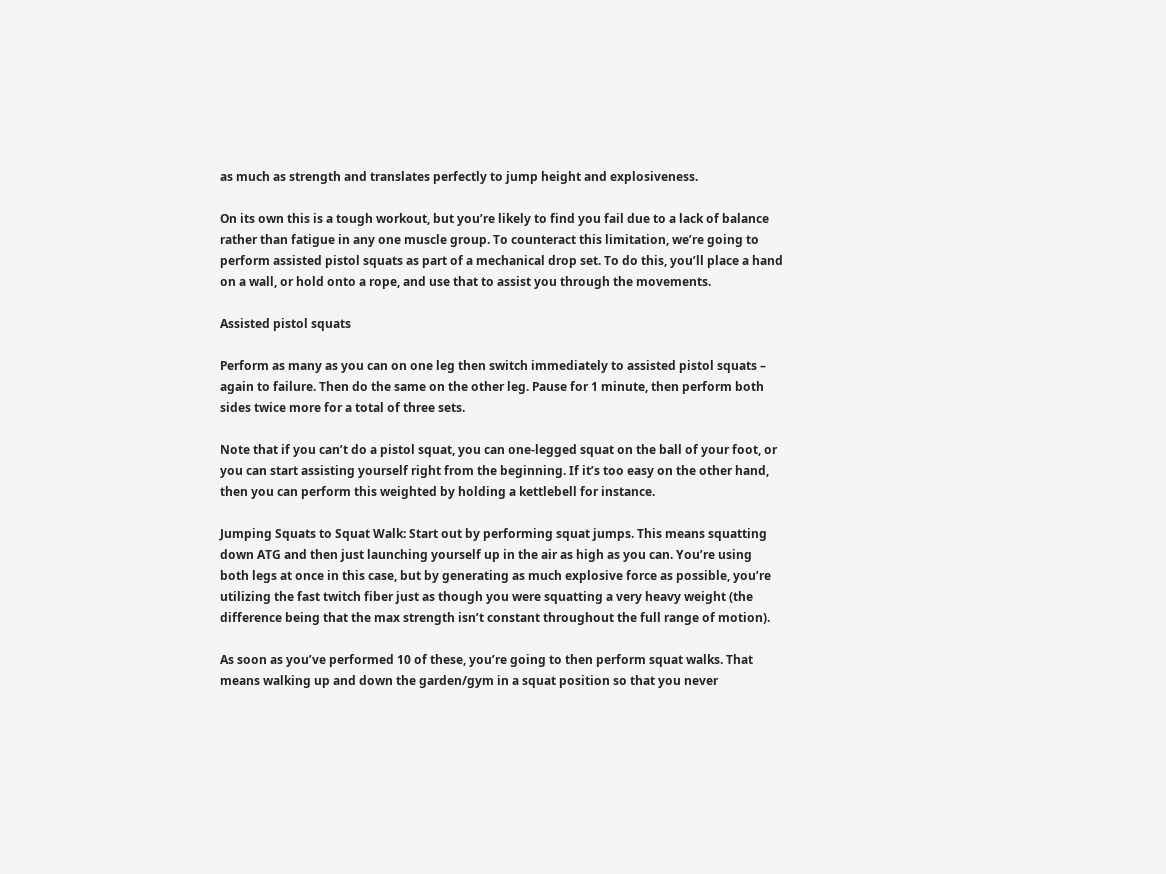as much as strength and translates perfectly to jump height and explosiveness.

On its own this is a tough workout, but you’re likely to find you fail due to a lack of balance rather than fatigue in any one muscle group. To counteract this limitation, we’re going to perform assisted pistol squats as part of a mechanical drop set. To do this, you’ll place a hand on a wall, or hold onto a rope, and use that to assist you through the movements.

Assisted pistol squats

Perform as many as you can on one leg then switch immediately to assisted pistol squats – again to failure. Then do the same on the other leg. Pause for 1 minute, then perform both sides twice more for a total of three sets.

Note that if you can’t do a pistol squat, you can one-legged squat on the ball of your foot, or you can start assisting yourself right from the beginning. If it’s too easy on the other hand, then you can perform this weighted by holding a kettlebell for instance.

Jumping Squats to Squat Walk: Start out by performing squat jumps. This means squatting down ATG and then just launching yourself up in the air as high as you can. You’re using both legs at once in this case, but by generating as much explosive force as possible, you’re utilizing the fast twitch fiber just as though you were squatting a very heavy weight (the difference being that the max strength isn’t constant throughout the full range of motion).

As soon as you’ve performed 10 of these, you’re going to then perform squat walks. That means walking up and down the garden/gym in a squat position so that you never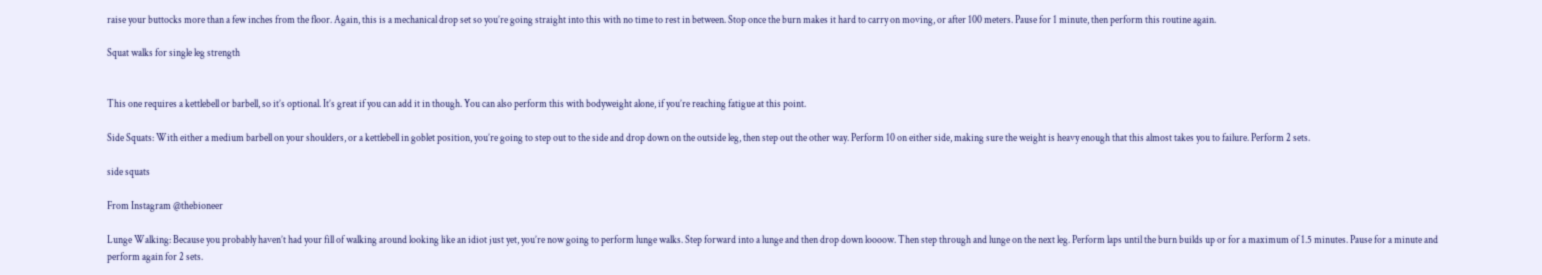raise your buttocks more than a few inches from the floor. Again, this is a mechanical drop set so you’re going straight into this with no time to rest in between. Stop once the burn makes it hard to carry on moving, or after 100 meters. Pause for 1 minute, then perform this routine again.

Squat walks for single leg strength


This one requires a kettlebell or barbell, so it’s optional. It’s great if you can add it in though. You can also perform this with bodyweight alone, if you’re reaching fatigue at this point.

Side Squats: With either a medium barbell on your shoulders, or a kettlebell in goblet position, you’re going to step out to the side and drop down on the outside leg, then step out the other way. Perform 10 on either side, making sure the weight is heavy enough that this almost takes you to failure. Perform 2 sets.

side squats

From Instagram @thebioneer

Lunge Walking: Because you probably haven’t had your fill of walking around looking like an idiot just yet, you’re now going to perform lunge walks. Step forward into a lunge and then drop down loooow. Then step through and lunge on the next leg. Perform laps until the burn builds up or for a maximum of 1.5 minutes. Pause for a minute and perform again for 2 sets.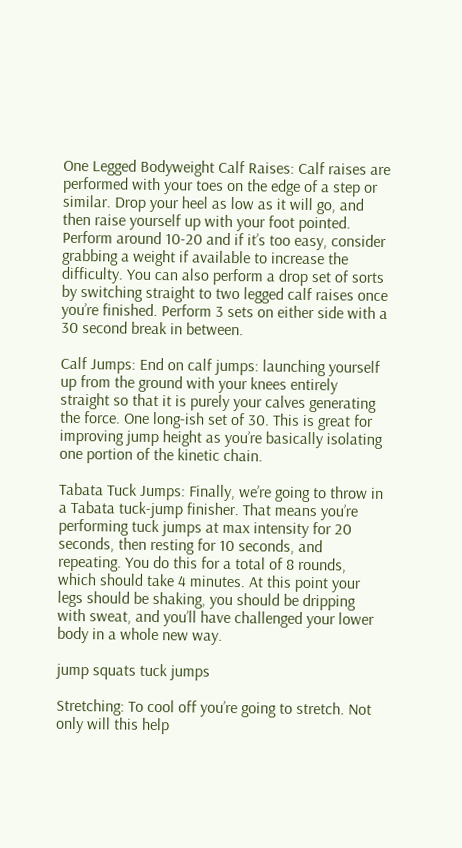One Legged Bodyweight Calf Raises: Calf raises are performed with your toes on the edge of a step or similar. Drop your heel as low as it will go, and then raise yourself up with your foot pointed. Perform around 10-20 and if it’s too easy, consider grabbing a weight if available to increase the difficulty. You can also perform a drop set of sorts by switching straight to two legged calf raises once you’re finished. Perform 3 sets on either side with a 30 second break in between.

Calf Jumps: End on calf jumps: launching yourself up from the ground with your knees entirely straight so that it is purely your calves generating the force. One long-ish set of 30. This is great for improving jump height as you’re basically isolating one portion of the kinetic chain.

Tabata Tuck Jumps: Finally, we’re going to throw in a Tabata tuck-jump finisher. That means you’re performing tuck jumps at max intensity for 20 seconds, then resting for 10 seconds, and repeating. You do this for a total of 8 rounds, which should take 4 minutes. At this point your legs should be shaking, you should be dripping with sweat, and you’ll have challenged your lower body in a whole new way.

jump squats tuck jumps

Stretching: To cool off you’re going to stretch. Not only will this help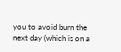you to avoid burn the next day (which is on a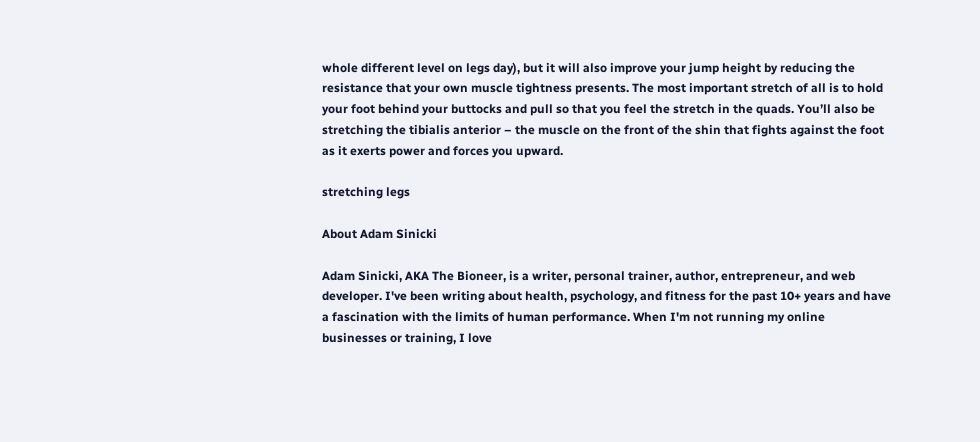whole different level on legs day), but it will also improve your jump height by reducing the resistance that your own muscle tightness presents. The most important stretch of all is to hold your foot behind your buttocks and pull so that you feel the stretch in the quads. You’ll also be stretching the tibialis anterior – the muscle on the front of the shin that fights against the foot as it exerts power and forces you upward.

stretching legs

About Adam Sinicki

Adam Sinicki, AKA The Bioneer, is a writer, personal trainer, author, entrepreneur, and web developer. I've been writing about health, psychology, and fitness for the past 10+ years and have a fascination with the limits of human performance. When I'm not running my online businesses or training, I love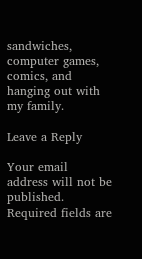sandwiches, computer games, comics, and hanging out with my family.

Leave a Reply

Your email address will not be published. Required fields are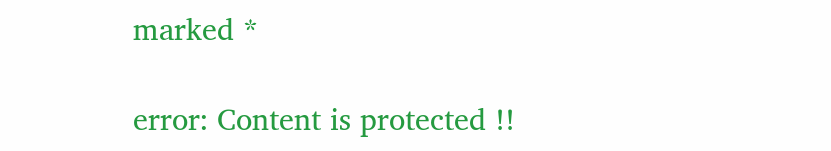marked *

error: Content is protected !!